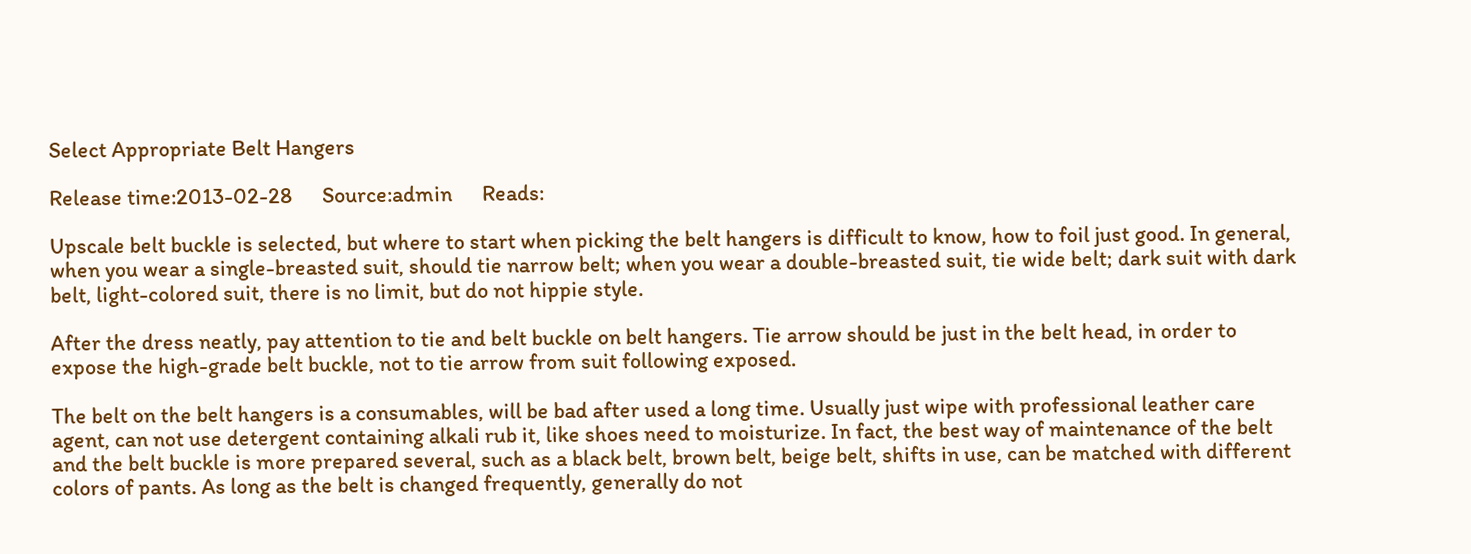Select Appropriate Belt Hangers

Release time:2013-02-28      Source:admin      Reads:

Upscale belt buckle is selected, but where to start when picking the belt hangers is difficult to know, how to foil just good. In general, when you wear a single-breasted suit, should tie narrow belt; when you wear a double-breasted suit, tie wide belt; dark suit with dark belt, light-colored suit, there is no limit, but do not hippie style.

After the dress neatly, pay attention to tie and belt buckle on belt hangers. Tie arrow should be just in the belt head, in order to expose the high-grade belt buckle, not to tie arrow from suit following exposed.

The belt on the belt hangers is a consumables, will be bad after used a long time. Usually just wipe with professional leather care agent, can not use detergent containing alkali rub it, like shoes need to moisturize. In fact, the best way of maintenance of the belt and the belt buckle is more prepared several, such as a black belt, brown belt, beige belt, shifts in use, can be matched with different colors of pants. As long as the belt is changed frequently, generally do not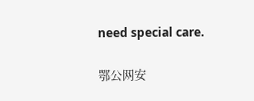need special care.

鄂公网安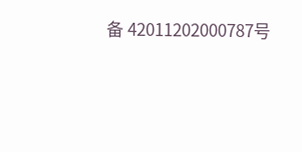备 42011202000787号